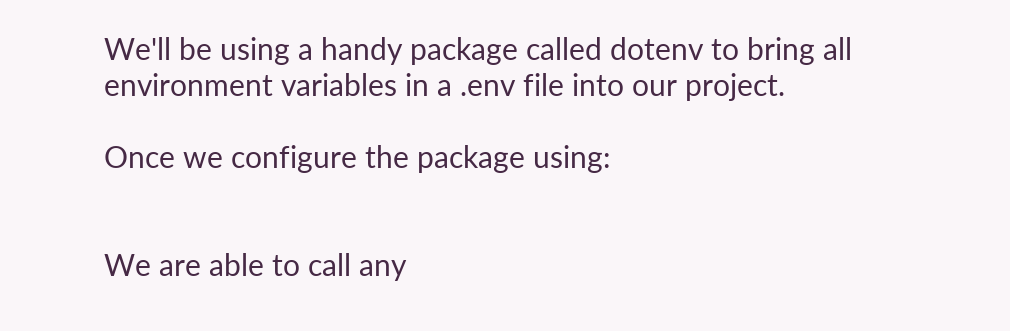We'll be using a handy package called dotenv to bring all environment variables in a .env file into our project.

Once we configure the package using:


We are able to call any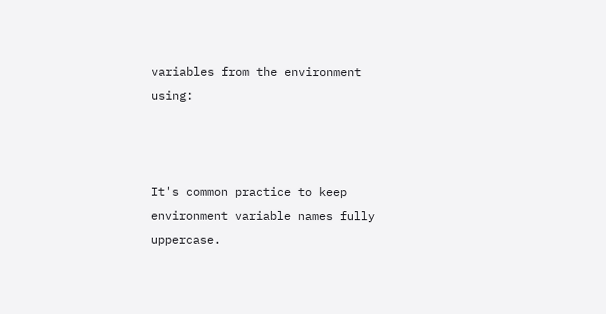variables from the environment using:



It's common practice to keep environment variable names fully uppercase.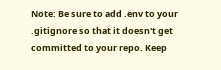Note: Be sure to add .env to your .gitignore so that it doesn't get committed to your repo. Keep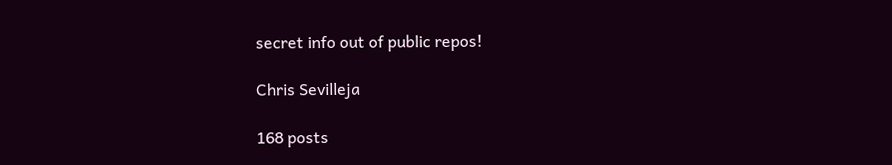secret info out of public repos!

Chris Sevilleja

168 posts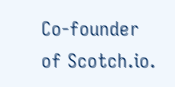Co-founder of Scotch.io.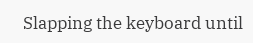Slapping the keyboard until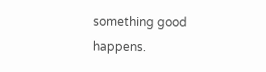something good happens.